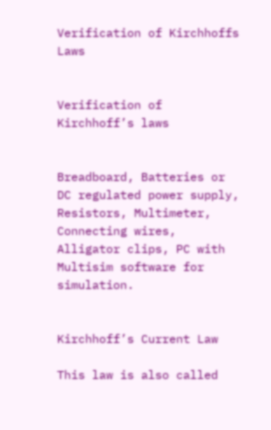Verification of Kirchhoffs Laws


Verification of Kirchhoff’s laws


Breadboard, Batteries or DC regulated power supply, Resistors, Multimeter, Connecting wires, Alligator clips, PC with Multisim software for simulation.


Kirchhoff’s Current Law

This law is also called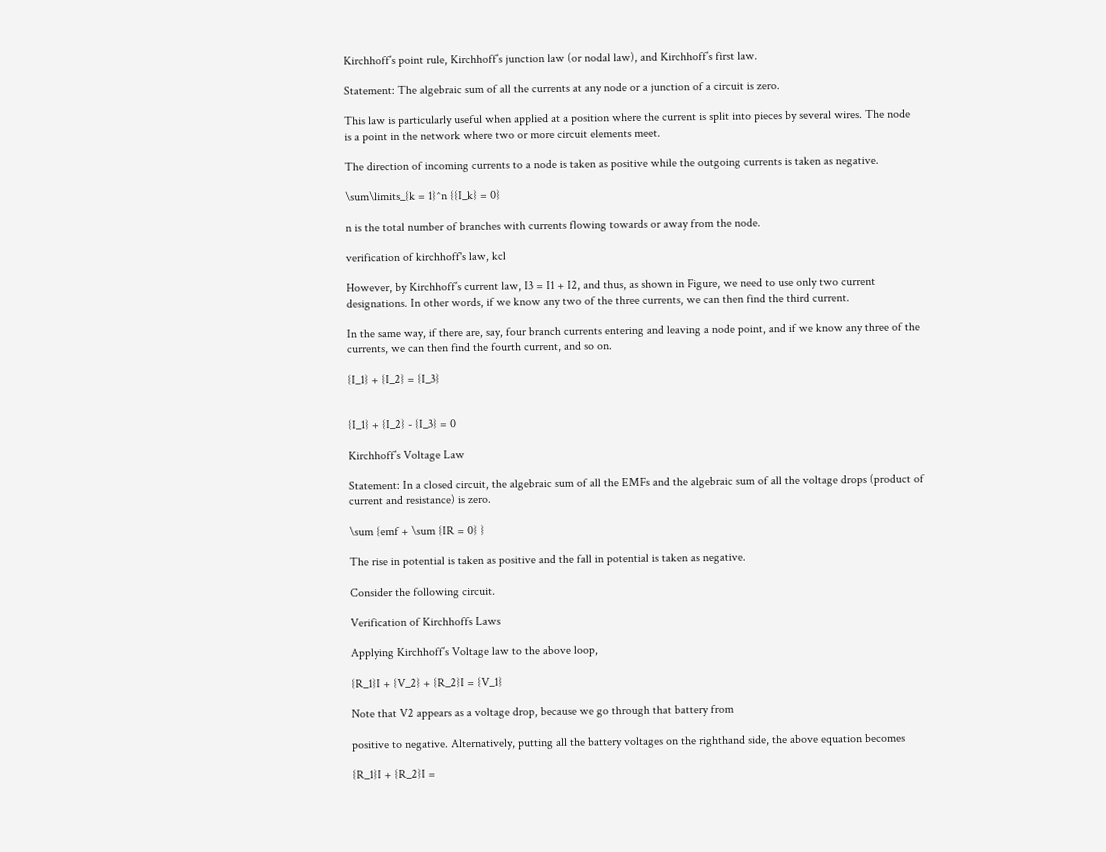Kirchhoff’s point rule, Kirchhoff’s junction law (or nodal law), and Kirchhoff’s first law.

Statement: The algebraic sum of all the currents at any node or a junction of a circuit is zero.

This law is particularly useful when applied at a position where the current is split into pieces by several wires. The node is a point in the network where two or more circuit elements meet.

The direction of incoming currents to a node is taken as positive while the outgoing currents is taken as negative.

\sum\limits_{k = 1}^n {{I_k} = 0}

n is the total number of branches with currents flowing towards or away from the node.

verification of kirchhoff's law, kcl

However, by Kirchhoff’s current law, I3 = I1 + I2, and thus, as shown in Figure, we need to use only two current designations. In other words, if we know any two of the three currents, we can then find the third current.

In the same way, if there are, say, four branch currents entering and leaving a node point, and if we know any three of the currents, we can then find the fourth current, and so on.

{I_1} + {I_2} = {I_3}


{I_1} + {I_2} - {I_3} = 0

Kirchhoff’s Voltage Law

Statement: In a closed circuit, the algebraic sum of all the EMFs and the algebraic sum of all the voltage drops (product of current and resistance) is zero.

\sum {emf + \sum {IR = 0} }

The rise in potential is taken as positive and the fall in potential is taken as negative.

Consider the following circuit.

Verification of Kirchhoffs Laws

Applying Kirchhoff’s Voltage law to the above loop,

{R_1}I + {V_2} + {R_2}I = {V_1}

Note that V2 appears as a voltage drop, because we go through that battery from

positive to negative. Alternatively, putting all the battery voltages on the righthand side, the above equation becomes

{R_1}I + {R_2}I =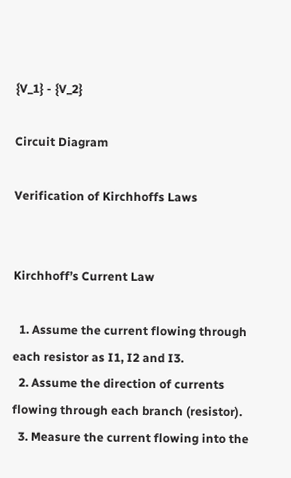{V_1} - {V_2}

Circuit Diagram

Verification of Kirchhoffs Laws


Kirchhoff’s Current Law

  1. Assume the current flowing through each resistor as I1, I2 and I3.
  2. Assume the direction of currents flowing through each branch (resistor).
  3. Measure the current flowing into the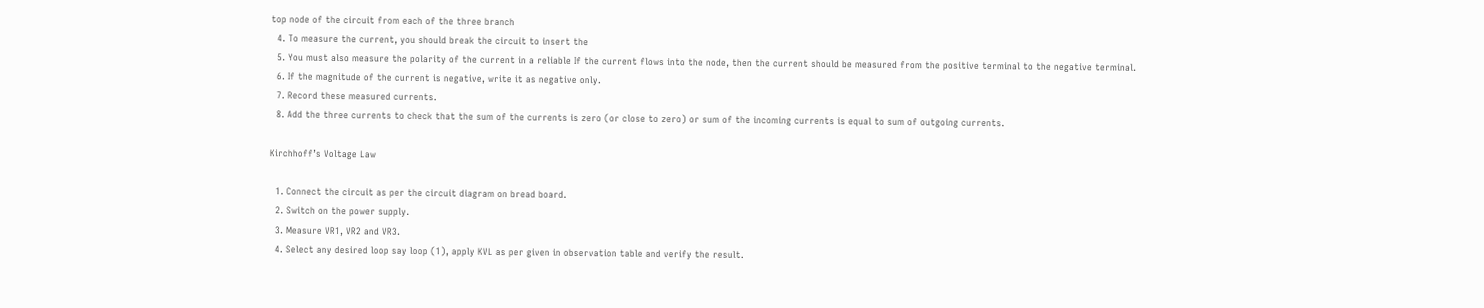top node of the circuit from each of the three branch
  4. To measure the current, you should break the circuit to insert the
  5. You must also measure the polarity of the current in a reliable If the current flows into the node, then the current should be measured from the positive terminal to the negative terminal.
  6. If the magnitude of the current is negative, write it as negative only.
  7. Record these measured currents.
  8. Add the three currents to check that the sum of the currents is zero (or close to zero) or sum of the incoming currents is equal to sum of outgoing currents.

Kirchhoff’s Voltage Law

  1. Connect the circuit as per the circuit diagram on bread board.
  2. Switch on the power supply.
  3. Measure VR1, VR2 and VR3.
  4. Select any desired loop say loop (1), apply KVL as per given in observation table and verify the result.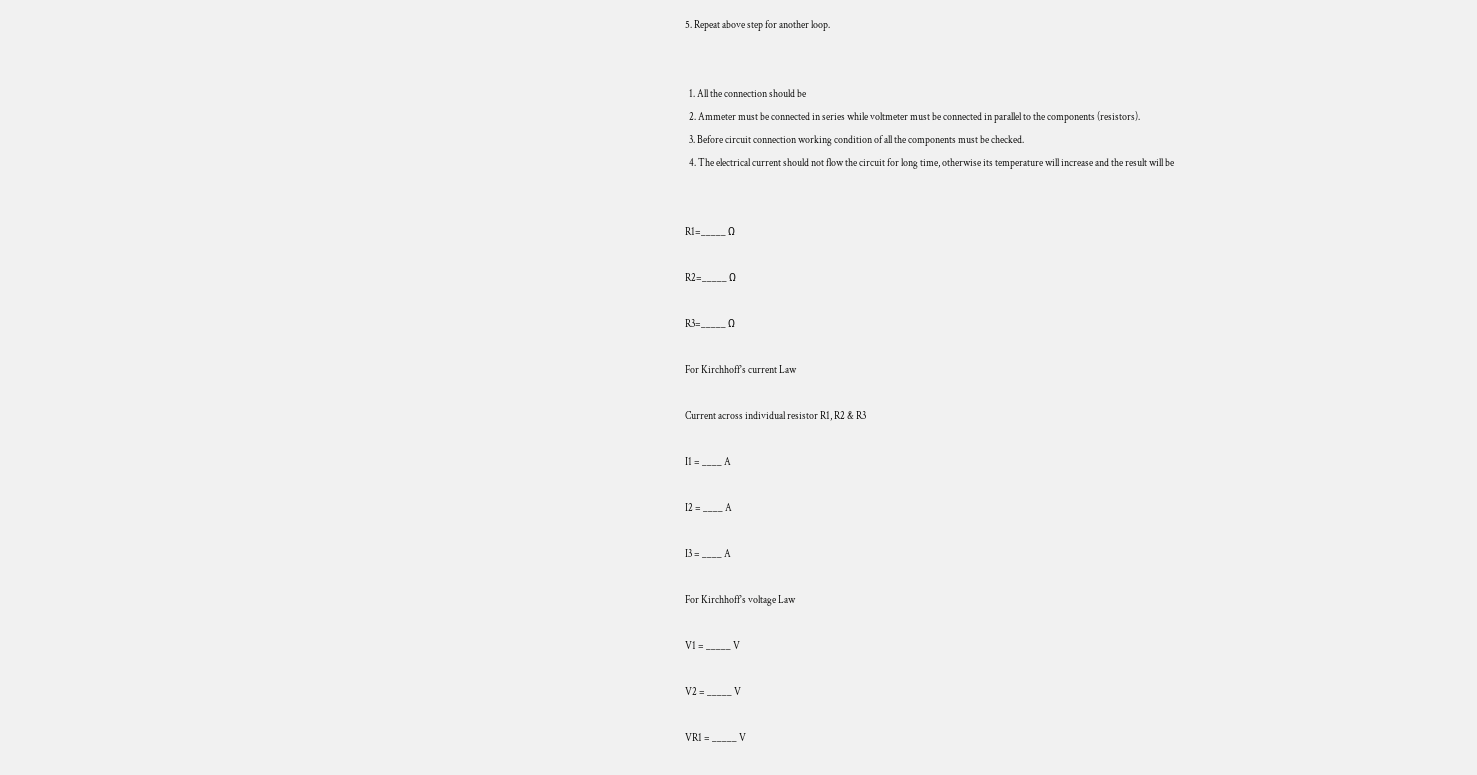5. Repeat above step for another loop.


  1. All the connection should be
  2. Ammeter must be connected in series while voltmeter must be connected in parallel to the components (resistors).
  3. Before circuit connection working condition of all the components must be checked.
  4. The electrical current should not flow the circuit for long time, otherwise its temperature will increase and the result will be


R1=_____ Ω

R2=_____ Ω

R3=_____ Ω

For Kirchhoff’s current Law

Current across individual resistor R1, R2 & R3

I1 = ____ A

I2 = ____ A

I3 = ____ A

For Kirchhoff’s voltage Law

V1 = _____ V

V2 = _____ V

VR1 = _____ V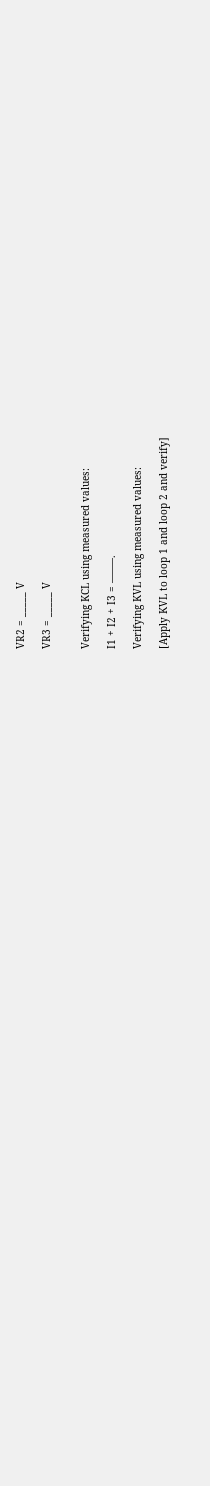VR2 = _____ V

VR3 = _____ V


Verifying KCL using measured values:

I1 + I2 + I3 = ——–.

Verifying KVL using measured values:

[Apply KVL to loop 1 and loop 2 and verify]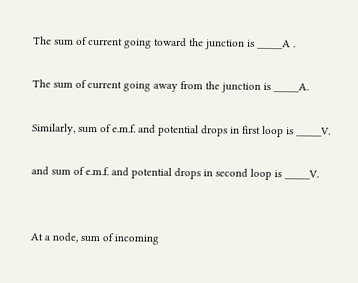The sum of current going toward the junction is _____A .

The sum of current going away from the junction is _____A.

Similarly, sum of e.m.f. and potential drops in first loop is _____V.

and sum of e.m.f. and potential drops in second loop is _____V.


At a node, sum of incoming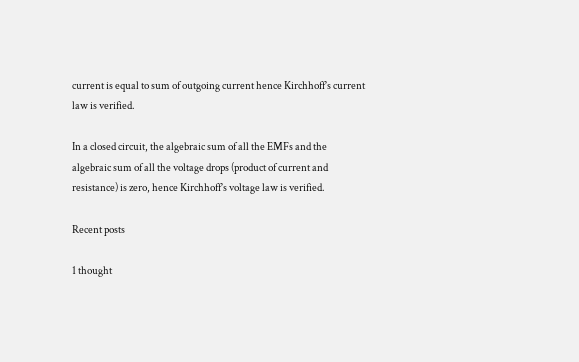current is equal to sum of outgoing current hence Kirchhoff’s current law is verified.

In a closed circuit, the algebraic sum of all the EMFs and the algebraic sum of all the voltage drops (product of current and resistance) is zero, hence Kirchhoff’s voltage law is verified.

Recent posts

1 thought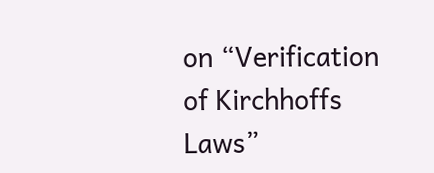on “Verification of Kirchhoffs Laws”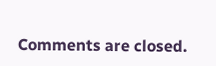Comments are closed.